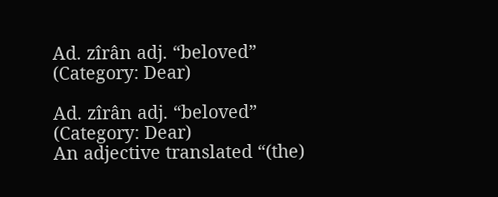Ad. zîrân adj. “beloved” (Category: Dear)

Ad. zîrân adj. “beloved” (Category: Dear)
An adjective translated “(the)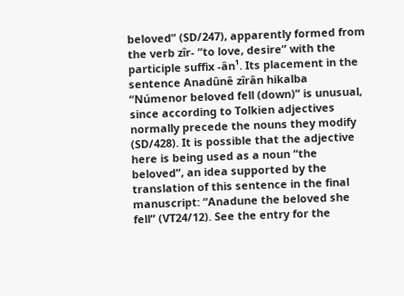beloved” (SD/247), apparently formed from the verb zîr- “to love, desire” with the participle suffix -ân¹. Its placement in the sentence Anadûnê zîrân hikalba “Númenor beloved fell (down)” is unusual, since according to Tolkien adjectives normally precede the nouns they modify (SD/428). It is possible that the adjective here is being used as a noun “the beloved”, an idea supported by the translation of this sentence in the final manuscript: “Anadune the beloved she fell” (VT24/12). See the entry for the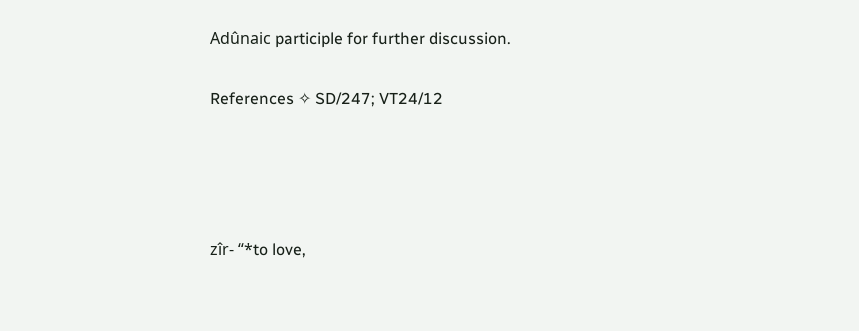Adûnaic participle for further discussion.

References ✧ SD/247; VT24/12




zîr- “*to love,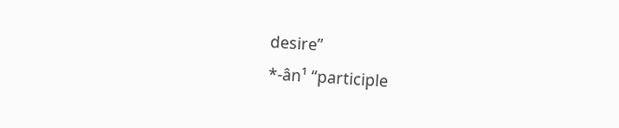desire”
*-ân¹ “participle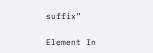suffix”

Element In